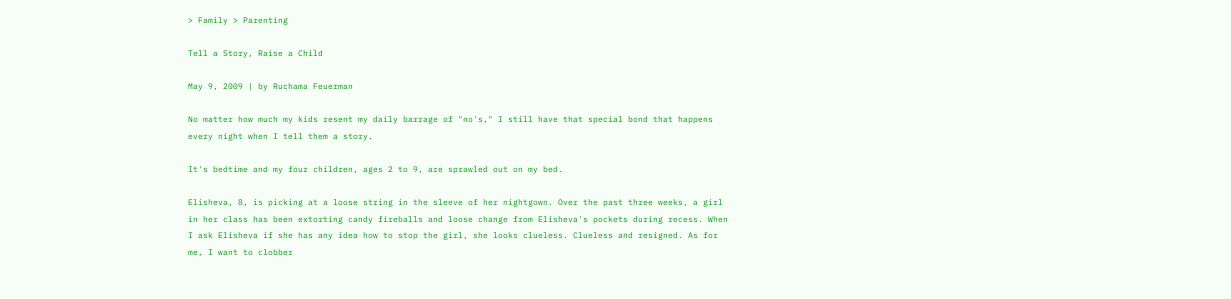> Family > Parenting

Tell a Story, Raise a Child

May 9, 2009 | by Ruchama Feuerman

No matter how much my kids resent my daily barrage of "no's," I still have that special bond that happens every night when I tell them a story.

It's bedtime and my four children, ages 2 to 9, are sprawled out on my bed.

Elisheva, 8, is picking at a loose string in the sleeve of her nightgown. Over the past three weeks, a girl in her class has been extorting candy fireballs and loose change from Elisheva's pockets during recess. When I ask Elisheva if she has any idea how to stop the girl, she looks clueless. Clueless and resigned. As for me, I want to clobber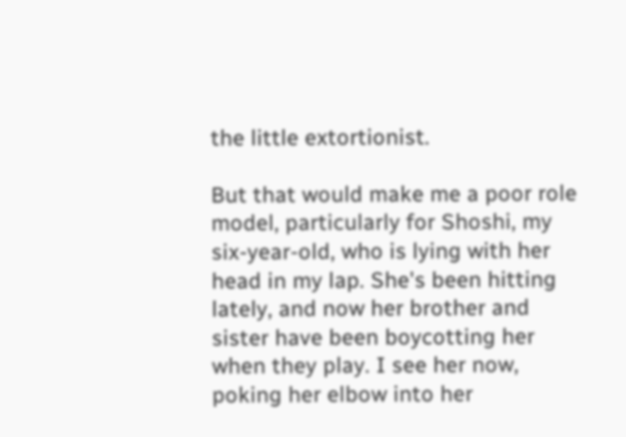the little extortionist.

But that would make me a poor role model, particularly for Shoshi, my six-year-old, who is lying with her head in my lap. She's been hitting lately, and now her brother and sister have been boycotting her when they play. I see her now, poking her elbow into her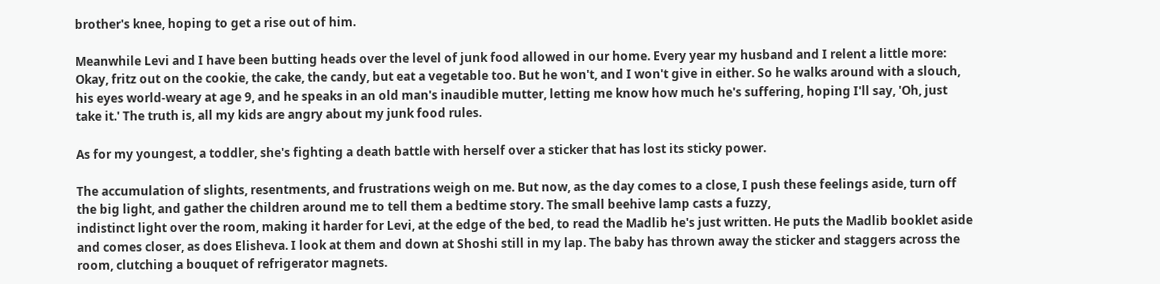brother's knee, hoping to get a rise out of him.

Meanwhile Levi and I have been butting heads over the level of junk food allowed in our home. Every year my husband and I relent a little more: Okay, fritz out on the cookie, the cake, the candy, but eat a vegetable too. But he won't, and I won't give in either. So he walks around with a slouch, his eyes world-weary at age 9, and he speaks in an old man's inaudible mutter, letting me know how much he's suffering, hoping I'll say, 'Oh, just take it.' The truth is, all my kids are angry about my junk food rules.

As for my youngest, a toddler, she's fighting a death battle with herself over a sticker that has lost its sticky power.

The accumulation of slights, resentments, and frustrations weigh on me. But now, as the day comes to a close, I push these feelings aside, turn off the big light, and gather the children around me to tell them a bedtime story. The small beehive lamp casts a fuzzy,
indistinct light over the room, making it harder for Levi, at the edge of the bed, to read the Madlib he's just written. He puts the Madlib booklet aside and comes closer, as does Elisheva. I look at them and down at Shoshi still in my lap. The baby has thrown away the sticker and staggers across the room, clutching a bouquet of refrigerator magnets.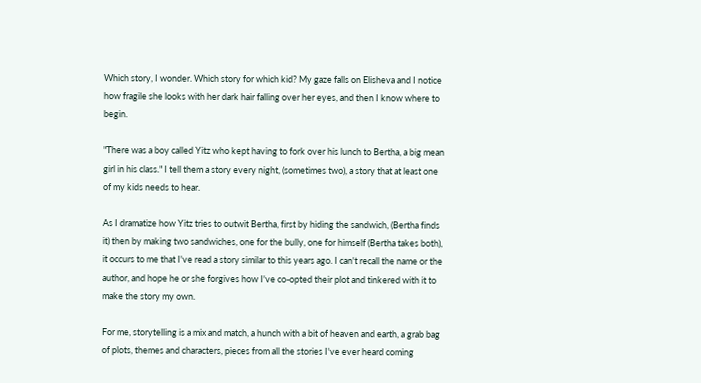Which story, I wonder. Which story for which kid? My gaze falls on Elisheva and I notice how fragile she looks with her dark hair falling over her eyes, and then I know where to begin.

"There was a boy called Yitz who kept having to fork over his lunch to Bertha, a big mean girl in his class." I tell them a story every night, (sometimes two), a story that at least one of my kids needs to hear.

As I dramatize how Yitz tries to outwit Bertha, first by hiding the sandwich, (Bertha finds it) then by making two sandwiches, one for the bully, one for himself (Bertha takes both), it occurs to me that I've read a story similar to this years ago. I can't recall the name or the author, and hope he or she forgives how I've co-opted their plot and tinkered with it to make the story my own.

For me, storytelling is a mix and match, a hunch with a bit of heaven and earth, a grab bag of plots, themes and characters, pieces from all the stories I've ever heard coming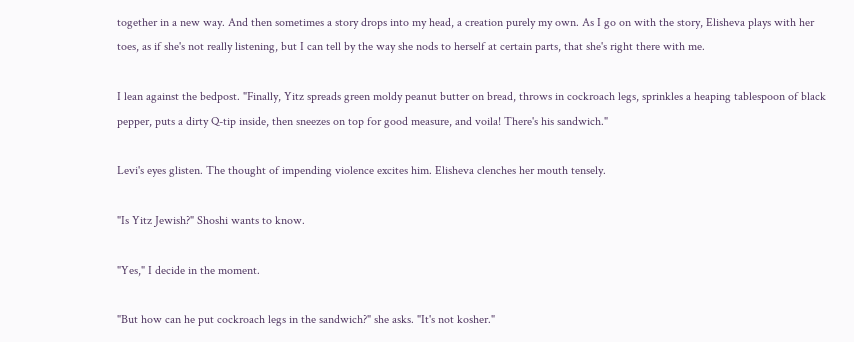together in a new way. And then sometimes a story drops into my head, a creation purely my own. As I go on with the story, Elisheva plays with her toes, as if she's not really listening, but I can tell by the way she nods to herself at certain parts, that she's right there with me.

I lean against the bedpost. "Finally, Yitz spreads green moldy peanut butter on bread, throws in cockroach legs, sprinkles a heaping tablespoon of black pepper, puts a dirty Q-tip inside, then sneezes on top for good measure, and voila! There's his sandwich."

Levi's eyes glisten. The thought of impending violence excites him. Elisheva clenches her mouth tensely.

"Is Yitz Jewish?" Shoshi wants to know.

"Yes," I decide in the moment.

"But how can he put cockroach legs in the sandwich?" she asks. "It's not kosher."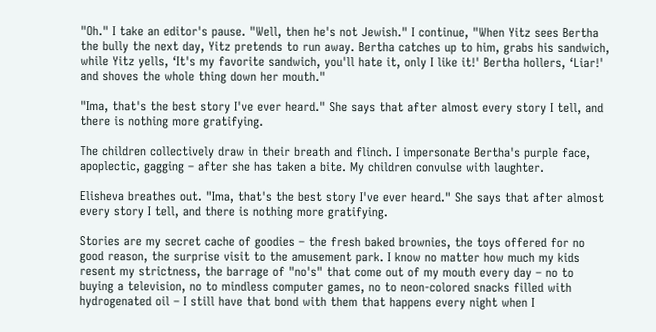"Oh." I take an editor's pause. "Well, then he's not Jewish." I continue, "When Yitz sees Bertha the bully the next day, Yitz pretends to run away. Bertha catches up to him, grabs his sandwich, while Yitz yells, ‘It's my favorite sandwich, you'll hate it, only I like it!' Bertha hollers, ‘Liar!' and shoves the whole thing down her mouth."

"Ima, that's the best story I've ever heard." She says that after almost every story I tell, and there is nothing more gratifying.

The children collectively draw in their breath and flinch. I impersonate Bertha's purple face, apoplectic, gagging – after she has taken a bite. My children convulse with laughter.

Elisheva breathes out. "Ima, that's the best story I've ever heard." She says that after almost every story I tell, and there is nothing more gratifying.

Stories are my secret cache of goodies – the fresh baked brownies, the toys offered for no good reason, the surprise visit to the amusement park. I know no matter how much my kids resent my strictness, the barrage of "no's" that come out of my mouth every day – no to buying a television, no to mindless computer games, no to neon-colored snacks filled with hydrogenated oil – I still have that bond with them that happens every night when I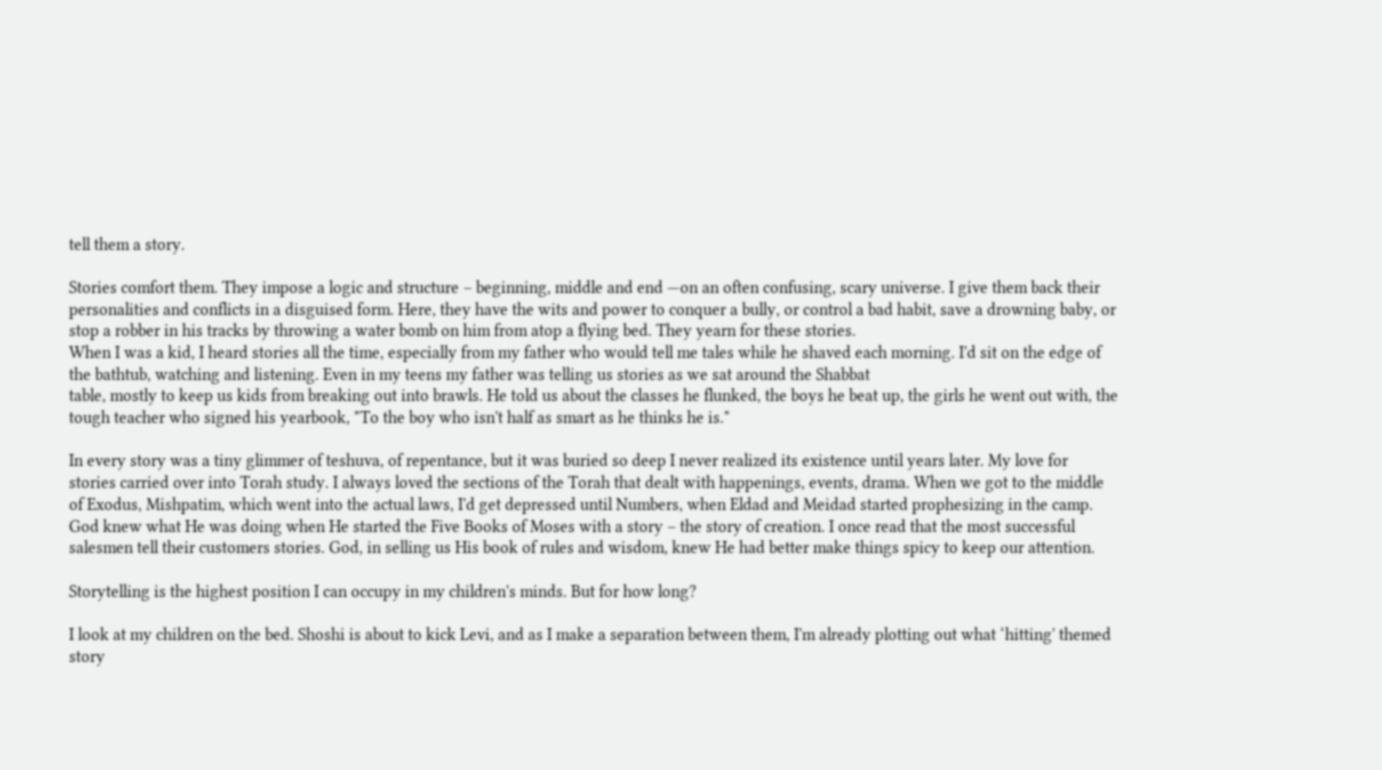tell them a story.

Stories comfort them. They impose a logic and structure – beginning, middle and end —on an often confusing, scary universe. I give them back their personalities and conflicts in a disguised form. Here, they have the wits and power to conquer a bully, or control a bad habit, save a drowning baby, or stop a robber in his tracks by throwing a water bomb on him from atop a flying bed. They yearn for these stories.
When I was a kid, I heard stories all the time, especially from my father who would tell me tales while he shaved each morning. I'd sit on the edge of the bathtub, watching and listening. Even in my teens my father was telling us stories as we sat around the Shabbat
table, mostly to keep us kids from breaking out into brawls. He told us about the classes he flunked, the boys he beat up, the girls he went out with, the tough teacher who signed his yearbook, "To the boy who isn't half as smart as he thinks he is."

In every story was a tiny glimmer of teshuva, of repentance, but it was buried so deep I never realized its existence until years later. My love for stories carried over into Torah study. I always loved the sections of the Torah that dealt with happenings, events, drama. When we got to the middle of Exodus, Mishpatim, which went into the actual laws, I'd get depressed until Numbers, when Eldad and Meidad started prophesizing in the camp. God knew what He was doing when He started the Five Books of Moses with a story – the story of creation. I once read that the most successful salesmen tell their customers stories. God, in selling us His book of rules and wisdom, knew He had better make things spicy to keep our attention.

Storytelling is the highest position I can occupy in my children's minds. But for how long?

I look at my children on the bed. Shoshi is about to kick Levi, and as I make a separation between them, I'm already plotting out what ‘hitting' themed story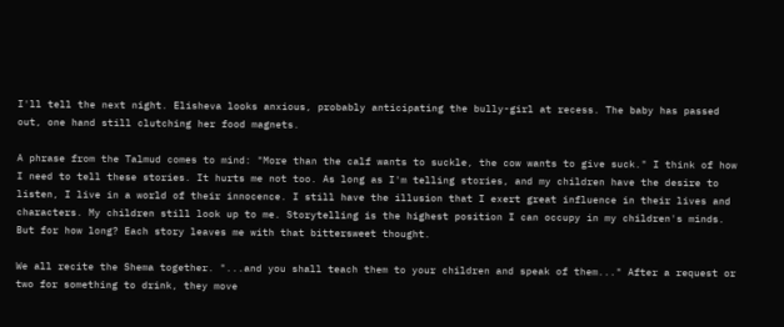I'll tell the next night. Elisheva looks anxious, probably anticipating the bully-girl at recess. The baby has passed out, one hand still clutching her food magnets.

A phrase from the Talmud comes to mind: "More than the calf wants to suckle, the cow wants to give suck." I think of how I need to tell these stories. It hurts me not too. As long as I'm telling stories, and my children have the desire to listen, I live in a world of their innocence. I still have the illusion that I exert great influence in their lives and characters. My children still look up to me. Storytelling is the highest position I can occupy in my children's minds. But for how long? Each story leaves me with that bittersweet thought.

We all recite the Shema together. "...and you shall teach them to your children and speak of them..." After a request or two for something to drink, they move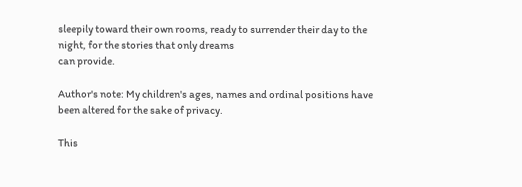sleepily toward their own rooms, ready to surrender their day to the night, for the stories that only dreams
can provide.

Author's note: My children's ages, names and ordinal positions have
been altered for the sake of privacy.

This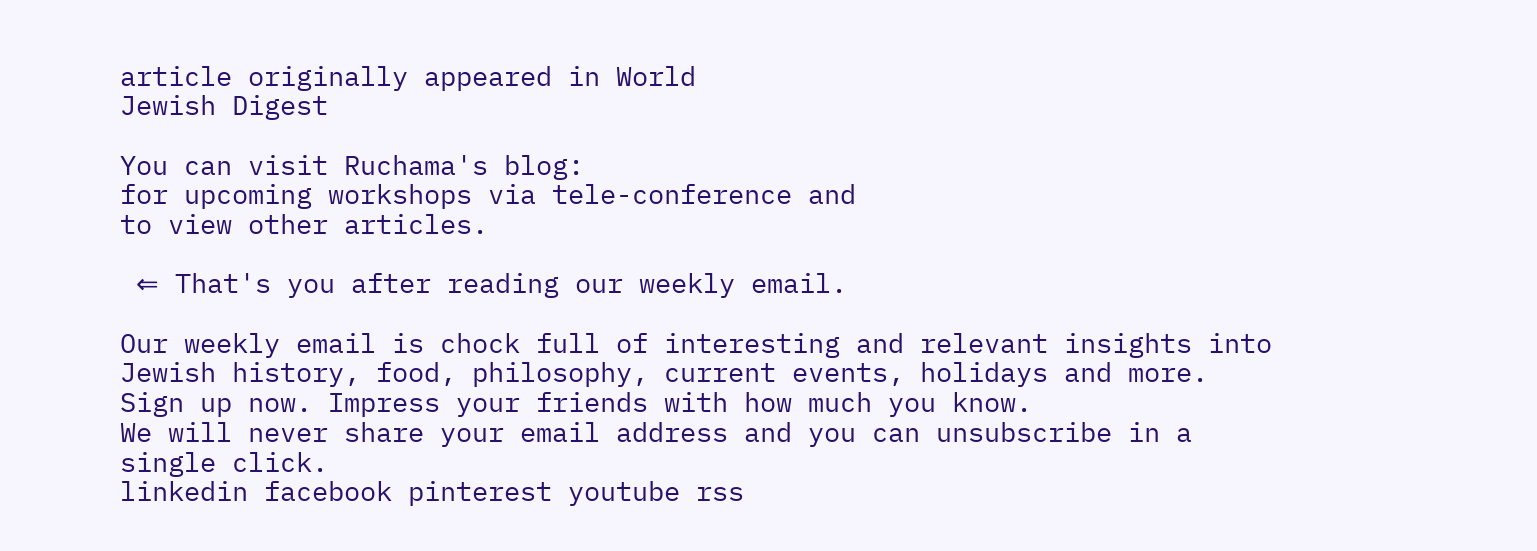article originally appeared in World
Jewish Digest

You can visit Ruchama's blog:
for upcoming workshops via tele-conference and
to view other articles.

 ⇐ That's you after reading our weekly email.

Our weekly email is chock full of interesting and relevant insights into Jewish history, food, philosophy, current events, holidays and more.
Sign up now. Impress your friends with how much you know.
We will never share your email address and you can unsubscribe in a single click.
linkedin facebook pinterest youtube rss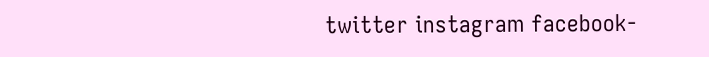twitter instagram facebook-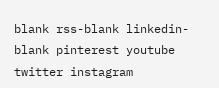blank rss-blank linkedin-blank pinterest youtube twitter instagram